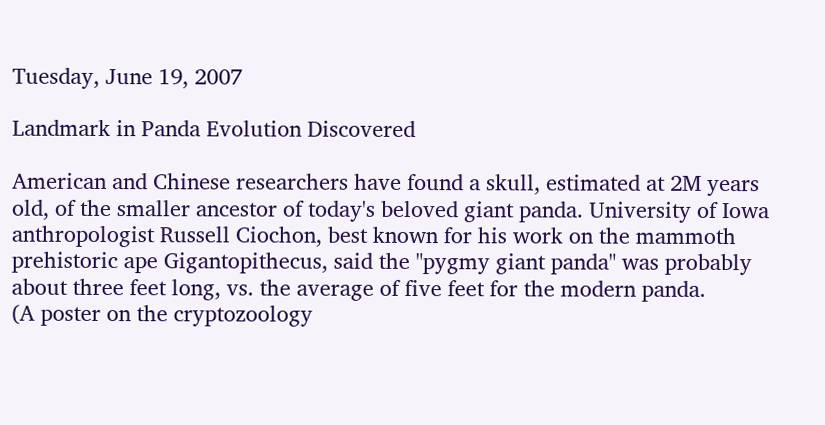Tuesday, June 19, 2007

Landmark in Panda Evolution Discovered

American and Chinese researchers have found a skull, estimated at 2M years old, of the smaller ancestor of today's beloved giant panda. University of Iowa anthropologist Russell Ciochon, best known for his work on the mammoth prehistoric ape Gigantopithecus, said the "pygmy giant panda" was probably about three feet long, vs. the average of five feet for the modern panda.
(A poster on the cryptozoology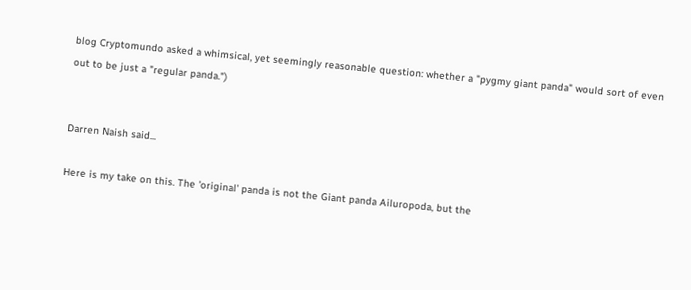blog Cryptomundo asked a whimsical, yet seemingly reasonable question: whether a "pygmy giant panda" would sort of even out to be just a "regular panda.")


Darren Naish said...

Here is my take on this. The 'original' panda is not the Giant panda Ailuropoda, but the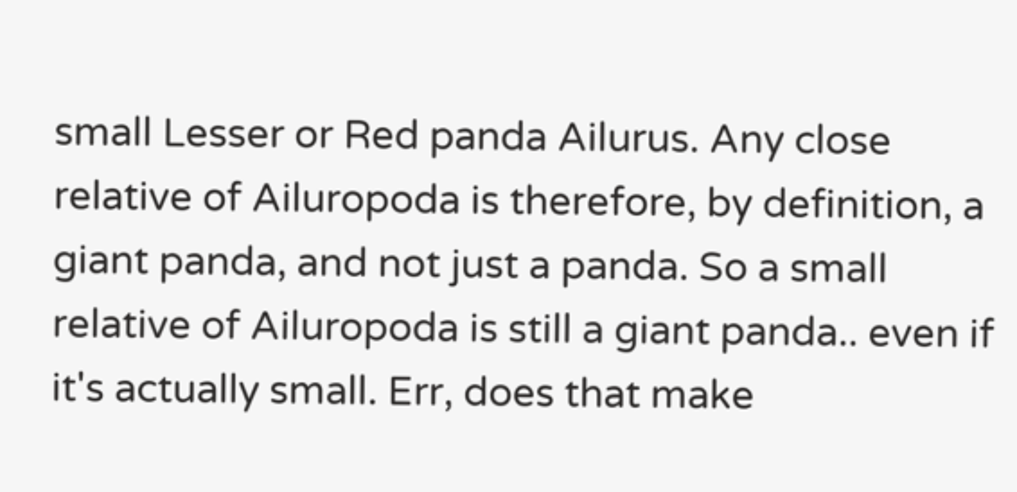small Lesser or Red panda Ailurus. Any close relative of Ailuropoda is therefore, by definition, a giant panda, and not just a panda. So a small relative of Ailuropoda is still a giant panda.. even if it's actually small. Err, does that make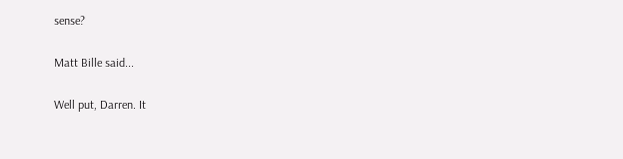sense?

Matt Bille said...

Well put, Darren. It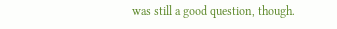was still a good question, though.